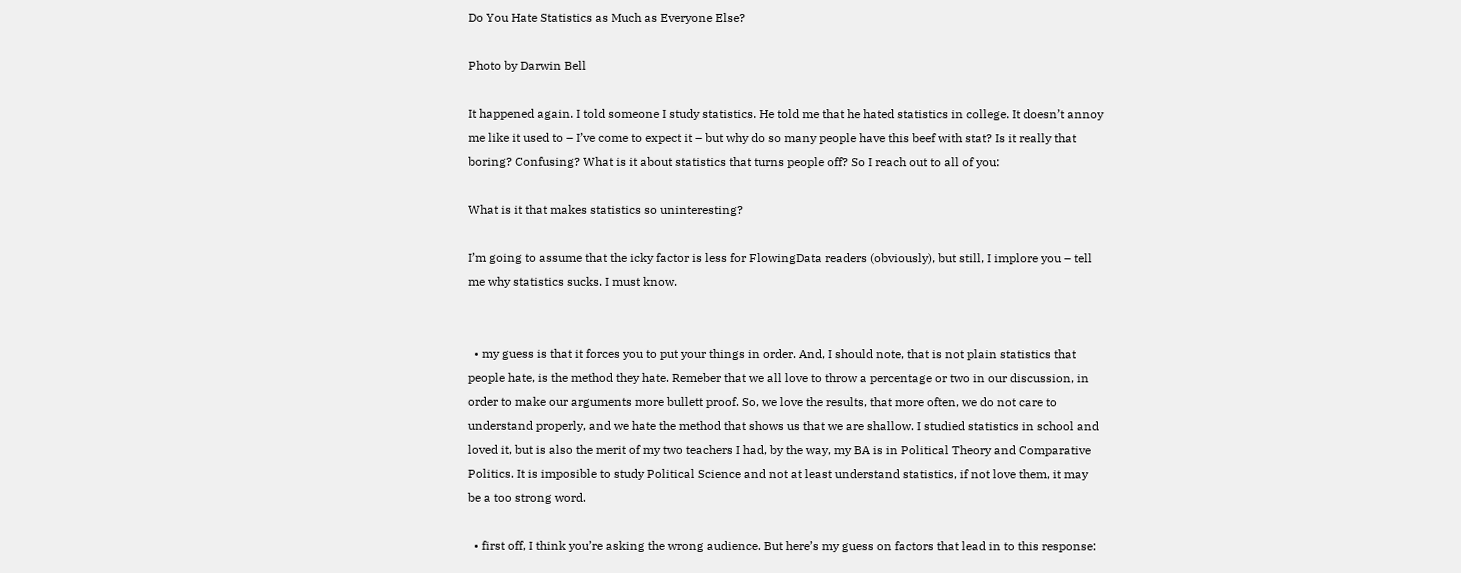Do You Hate Statistics as Much as Everyone Else?

Photo by Darwin Bell

It happened again. I told someone I study statistics. He told me that he hated statistics in college. It doesn’t annoy me like it used to – I’ve come to expect it – but why do so many people have this beef with stat? Is it really that boring? Confusing? What is it about statistics that turns people off? So I reach out to all of you:

What is it that makes statistics so uninteresting?

I’m going to assume that the icky factor is less for FlowingData readers (obviously), but still, I implore you – tell me why statistics sucks. I must know.


  • my guess is that it forces you to put your things in order. And, I should note, that is not plain statistics that people hate, is the method they hate. Remeber that we all love to throw a percentage or two in our discussion, in order to make our arguments more bullett proof. So, we love the results, that more often, we do not care to understand properly, and we hate the method that shows us that we are shallow. I studied statistics in school and loved it, but is also the merit of my two teachers I had, by the way, my BA is in Political Theory and Comparative Politics. It is imposible to study Political Science and not at least understand statistics, if not love them, it may be a too strong word.

  • first off, I think you’re asking the wrong audience. But here’s my guess on factors that lead in to this response: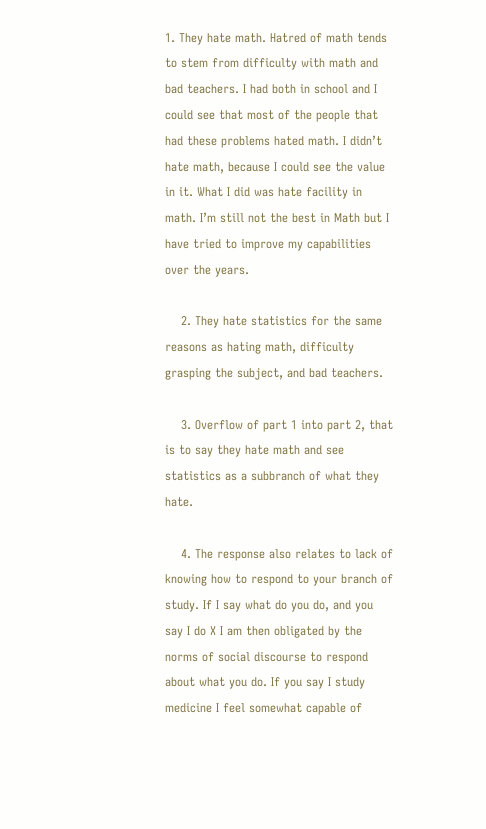1. They hate math. Hatred of math tends to stem from difficulty with math and bad teachers. I had both in school and I could see that most of the people that had these problems hated math. I didn’t hate math, because I could see the value in it. What I did was hate facility in math. I’m still not the best in Math but I have tried to improve my capabilities over the years.

    2. They hate statistics for the same reasons as hating math, difficulty grasping the subject, and bad teachers.

    3. Overflow of part 1 into part 2, that is to say they hate math and see statistics as a subbranch of what they hate.

    4. The response also relates to lack of knowing how to respond to your branch of study. If I say what do you do, and you say I do X I am then obligated by the norms of social discourse to respond about what you do. If you say I study medicine I feel somewhat capable of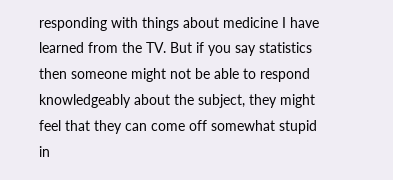responding with things about medicine I have learned from the TV. But if you say statistics then someone might not be able to respond knowledgeably about the subject, they might feel that they can come off somewhat stupid in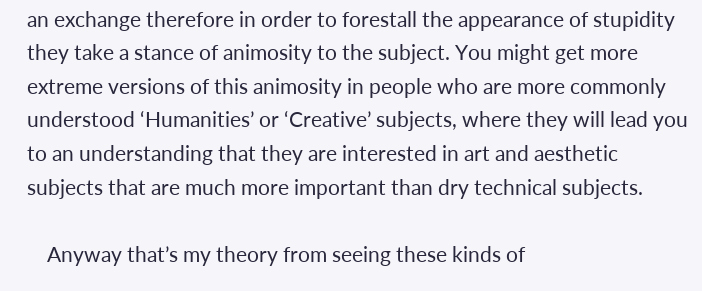an exchange therefore in order to forestall the appearance of stupidity they take a stance of animosity to the subject. You might get more extreme versions of this animosity in people who are more commonly understood ‘Humanities’ or ‘Creative’ subjects, where they will lead you to an understanding that they are interested in art and aesthetic subjects that are much more important than dry technical subjects.

    Anyway that’s my theory from seeing these kinds of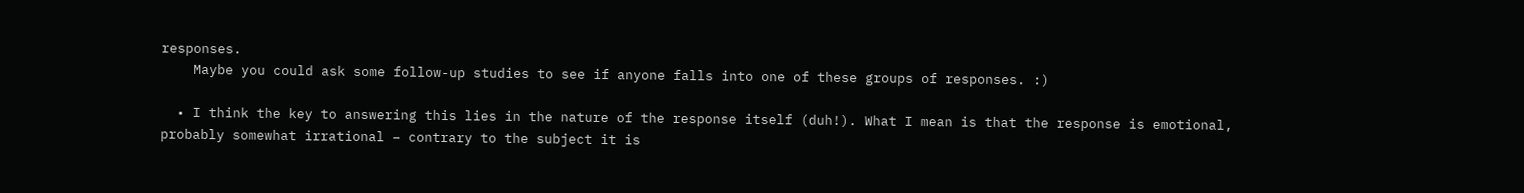responses.
    Maybe you could ask some follow-up studies to see if anyone falls into one of these groups of responses. :)

  • I think the key to answering this lies in the nature of the response itself (duh!). What I mean is that the response is emotional, probably somewhat irrational – contrary to the subject it is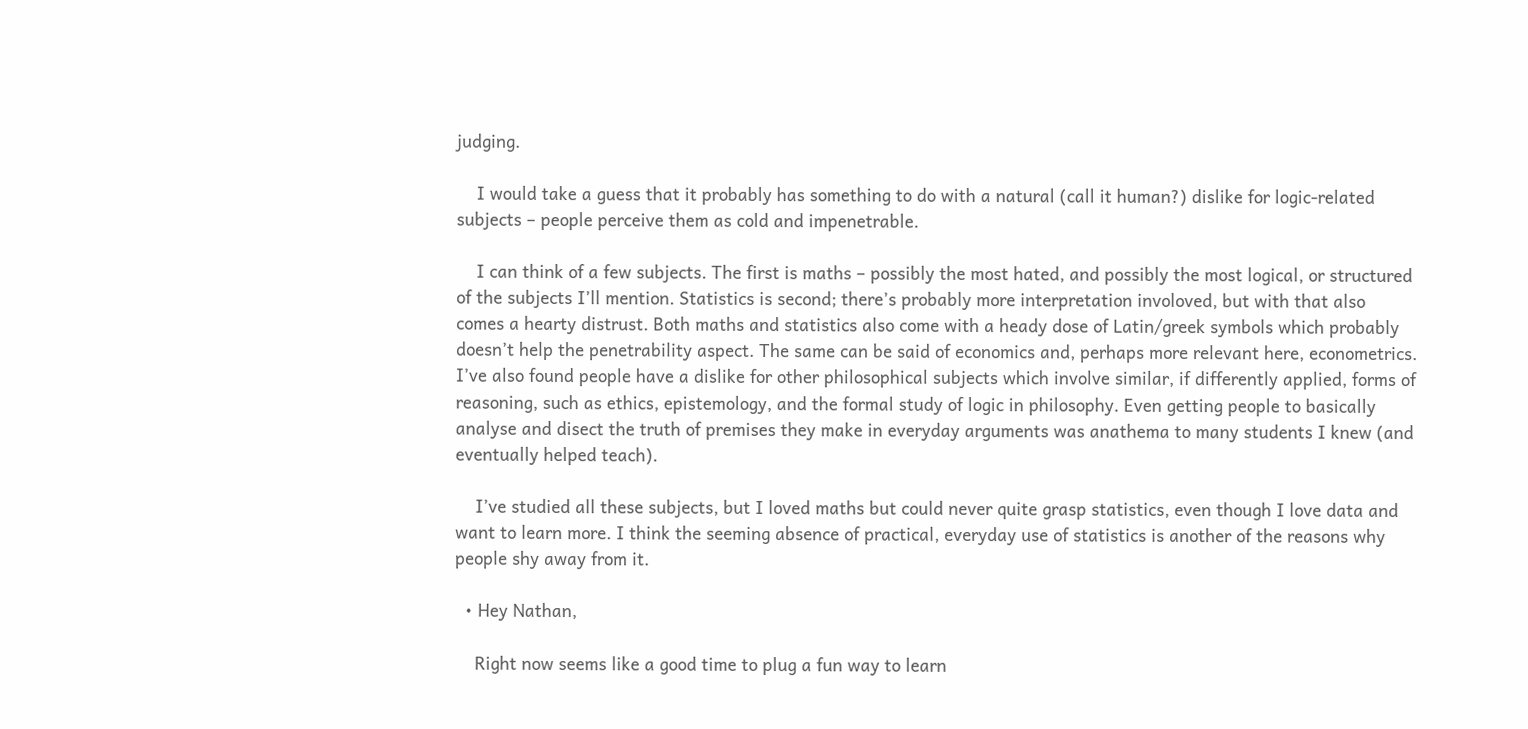judging.

    I would take a guess that it probably has something to do with a natural (call it human?) dislike for logic-related subjects – people perceive them as cold and impenetrable.

    I can think of a few subjects. The first is maths – possibly the most hated, and possibly the most logical, or structured of the subjects I’ll mention. Statistics is second; there’s probably more interpretation involoved, but with that also comes a hearty distrust. Both maths and statistics also come with a heady dose of Latin/greek symbols which probably doesn’t help the penetrability aspect. The same can be said of economics and, perhaps more relevant here, econometrics. I’ve also found people have a dislike for other philosophical subjects which involve similar, if differently applied, forms of reasoning, such as ethics, epistemology, and the formal study of logic in philosophy. Even getting people to basically analyse and disect the truth of premises they make in everyday arguments was anathema to many students I knew (and eventually helped teach).

    I’ve studied all these subjects, but I loved maths but could never quite grasp statistics, even though I love data and want to learn more. I think the seeming absence of practical, everyday use of statistics is another of the reasons why people shy away from it.

  • Hey Nathan,

    Right now seems like a good time to plug a fun way to learn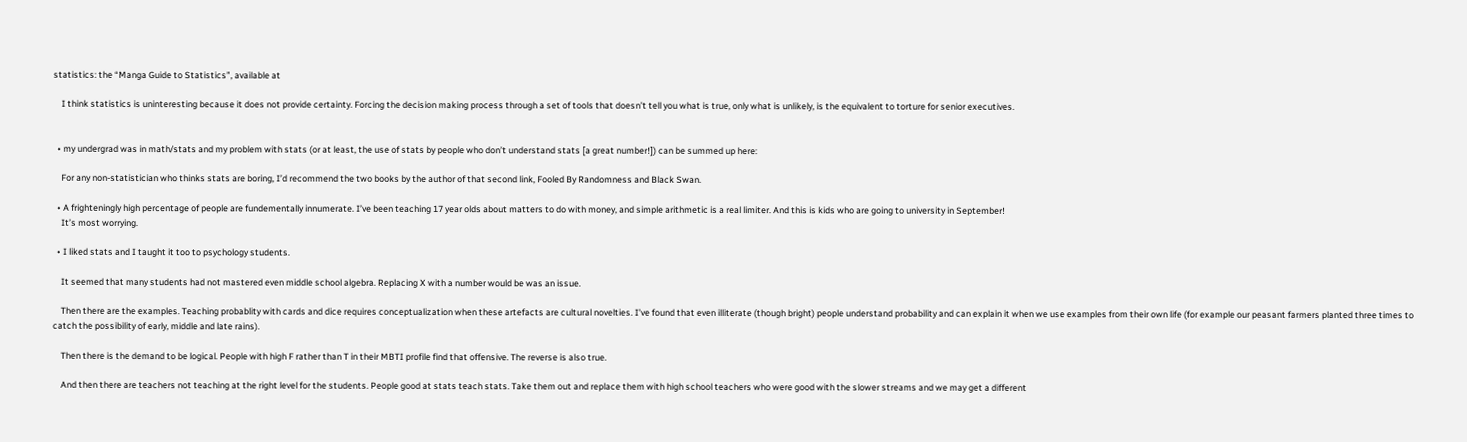statistics: the “Manga Guide to Statistics”, available at

    I think statistics is uninteresting because it does not provide certainty. Forcing the decision making process through a set of tools that doesn’t tell you what is true, only what is unlikely, is the equivalent to torture for senior executives.


  • my undergrad was in math/stats and my problem with stats (or at least, the use of stats by people who don’t understand stats [a great number!]) can be summed up here:

    For any non-statistician who thinks stats are boring, I’d recommend the two books by the author of that second link, Fooled By Randomness and Black Swan.

  • A frighteningly high percentage of people are fundementally innumerate. I’ve been teaching 17 year olds about matters to do with money, and simple arithmetic is a real limiter. And this is kids who are going to university in September!
    It’s most worrying.

  • I liked stats and I taught it too to psychology students.

    It seemed that many students had not mastered even middle school algebra. Replacing X with a number would be was an issue.

    Then there are the examples. Teaching probablity with cards and dice requires conceptualization when these artefacts are cultural novelties. I’ve found that even illiterate (though bright) people understand probability and can explain it when we use examples from their own life (for example our peasant farmers planted three times to catch the possibility of early, middle and late rains).

    Then there is the demand to be logical. People with high F rather than T in their MBTI profile find that offensive. The reverse is also true.

    And then there are teachers not teaching at the right level for the students. People good at stats teach stats. Take them out and replace them with high school teachers who were good with the slower streams and we may get a different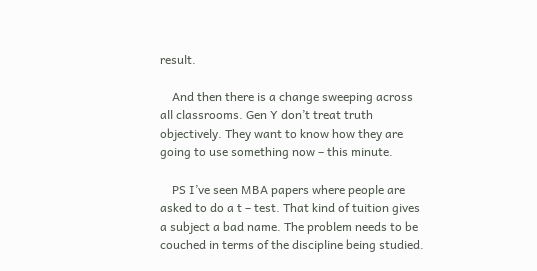result.

    And then there is a change sweeping across all classrooms. Gen Y don’t treat truth objectively. They want to know how they are going to use something now – this minute.

    PS I’ve seen MBA papers where people are asked to do a t – test. That kind of tuition gives a subject a bad name. The problem needs to be couched in terms of the discipline being studied.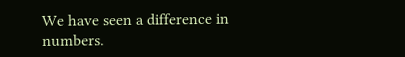We have seen a difference in numbers.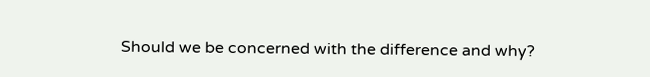Should we be concerned with the difference and why?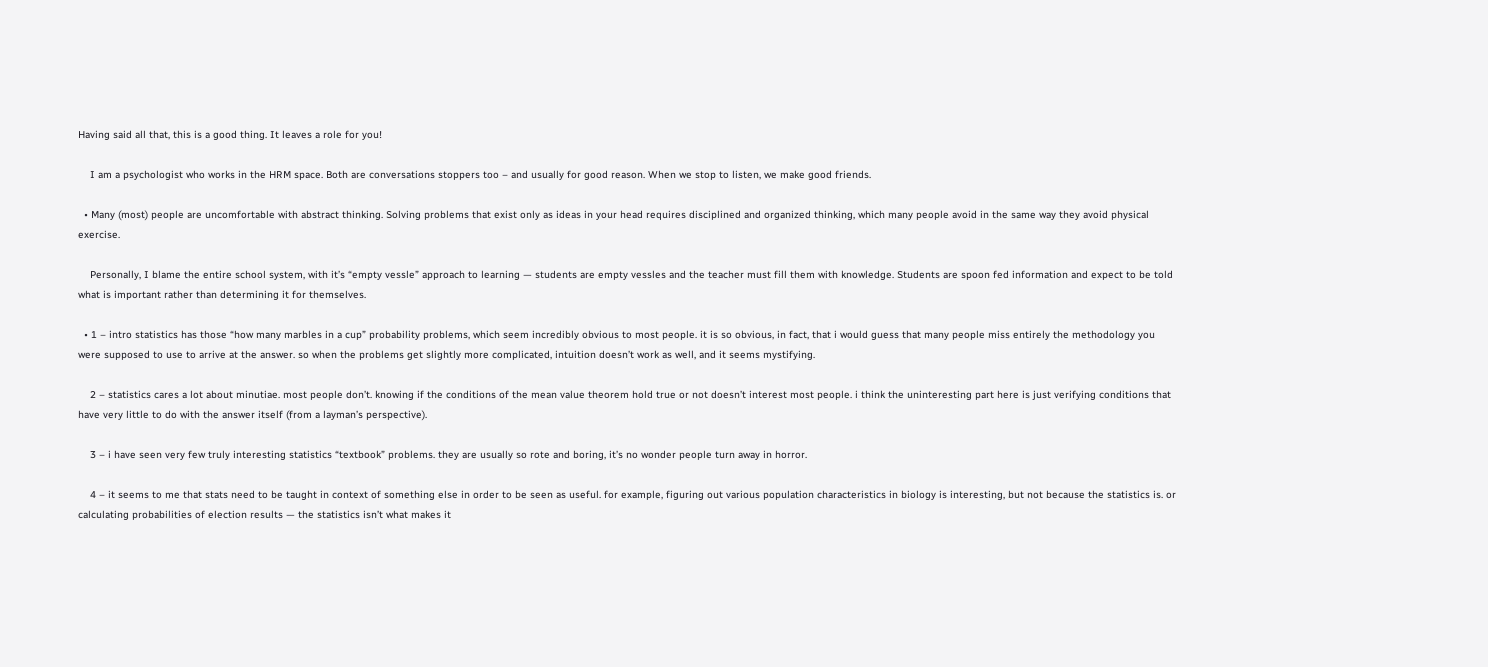Having said all that, this is a good thing. It leaves a role for you!

    I am a psychologist who works in the HRM space. Both are conversations stoppers too – and usually for good reason. When we stop to listen, we make good friends.

  • Many (most) people are uncomfortable with abstract thinking. Solving problems that exist only as ideas in your head requires disciplined and organized thinking, which many people avoid in the same way they avoid physical exercise.

    Personally, I blame the entire school system, with it’s “empty vessle” approach to learning — students are empty vessles and the teacher must fill them with knowledge. Students are spoon fed information and expect to be told what is important rather than determining it for themselves.

  • 1 – intro statistics has those “how many marbles in a cup” probability problems, which seem incredibly obvious to most people. it is so obvious, in fact, that i would guess that many people miss entirely the methodology you were supposed to use to arrive at the answer. so when the problems get slightly more complicated, intuition doesn’t work as well, and it seems mystifying.

    2 – statistics cares a lot about minutiae. most people don’t. knowing if the conditions of the mean value theorem hold true or not doesn’t interest most people. i think the uninteresting part here is just verifying conditions that have very little to do with the answer itself (from a layman’s perspective).

    3 – i have seen very few truly interesting statistics “textbook” problems. they are usually so rote and boring, it’s no wonder people turn away in horror.

    4 – it seems to me that stats need to be taught in context of something else in order to be seen as useful. for example, figuring out various population characteristics in biology is interesting, but not because the statistics is. or calculating probabilities of election results — the statistics isn’t what makes it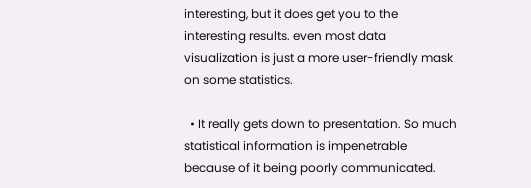interesting, but it does get you to the interesting results. even most data visualization is just a more user-friendly mask on some statistics.

  • It really gets down to presentation. So much statistical information is impenetrable because of it being poorly communicated.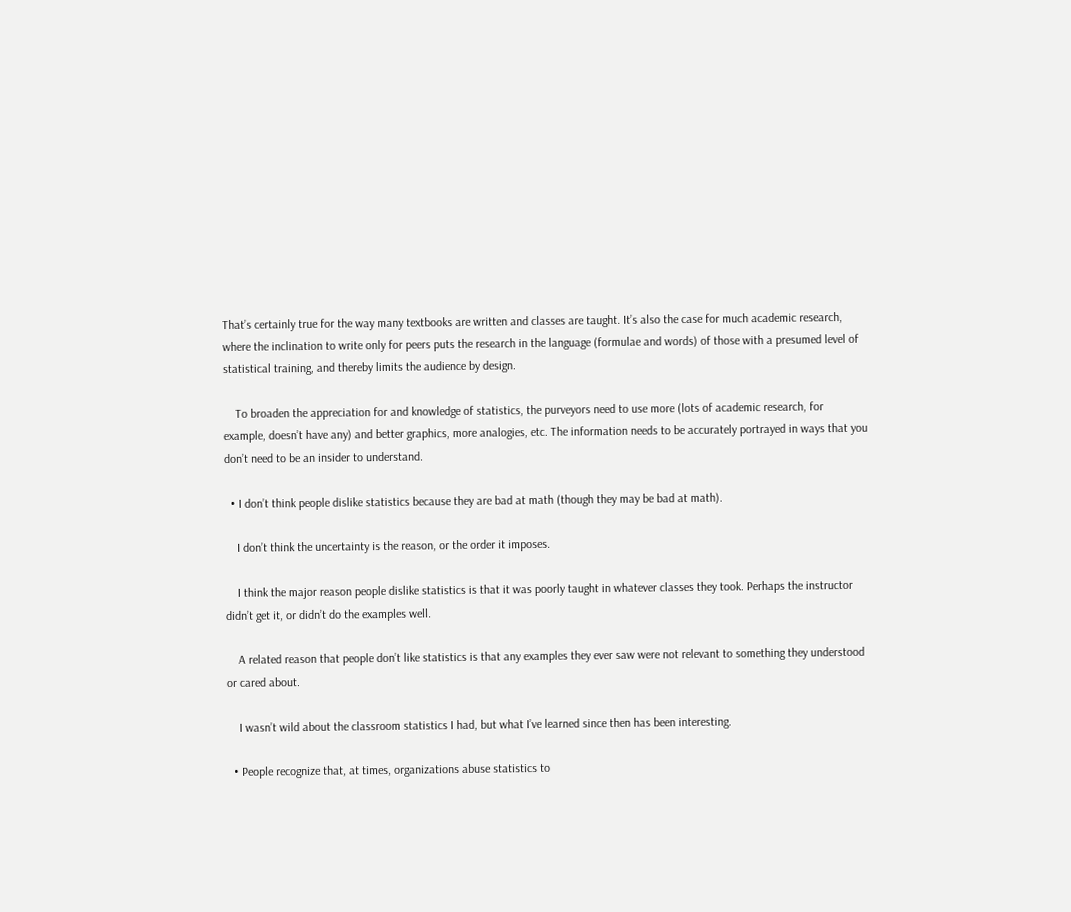That’s certainly true for the way many textbooks are written and classes are taught. It’s also the case for much academic research, where the inclination to write only for peers puts the research in the language (formulae and words) of those with a presumed level of statistical training, and thereby limits the audience by design.

    To broaden the appreciation for and knowledge of statistics, the purveyors need to use more (lots of academic research, for example, doesn’t have any) and better graphics, more analogies, etc. The information needs to be accurately portrayed in ways that you don’t need to be an insider to understand.

  • I don’t think people dislike statistics because they are bad at math (though they may be bad at math).

    I don’t think the uncertainty is the reason, or the order it imposes.

    I think the major reason people dislike statistics is that it was poorly taught in whatever classes they took. Perhaps the instructor didn’t get it, or didn’t do the examples well.

    A related reason that people don’t like statistics is that any examples they ever saw were not relevant to something they understood or cared about.

    I wasn’t wild about the classroom statistics I had, but what I’ve learned since then has been interesting.

  • People recognize that, at times, organizations abuse statistics to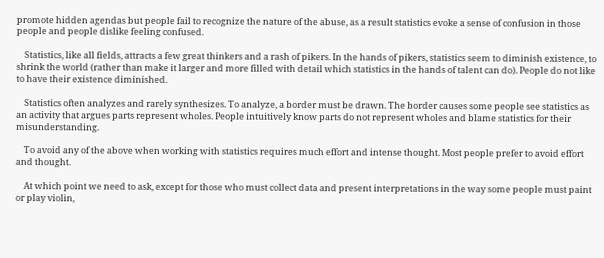promote hidden agendas but people fail to recognize the nature of the abuse, as a result statistics evoke a sense of confusion in those people and people dislike feeling confused.

    Statistics, like all fields, attracts a few great thinkers and a rash of pikers. In the hands of pikers, statistics seem to diminish existence, to shrink the world (rather than make it larger and more filled with detail which statistics in the hands of talent can do). People do not like to have their existence diminished.

    Statistics often analyzes and rarely synthesizes. To analyze, a border must be drawn. The border causes some people see statistics as an activity that argues parts represent wholes. People intuitively know parts do not represent wholes and blame statistics for their misunderstanding.

    To avoid any of the above when working with statistics requires much effort and intense thought. Most people prefer to avoid effort and thought.

    At which point we need to ask, except for those who must collect data and present interpretations in the way some people must paint or play violin,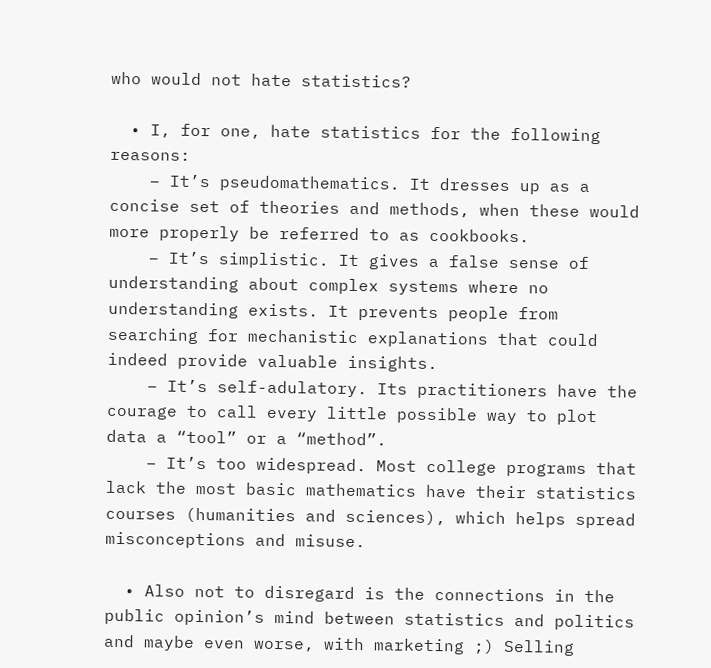who would not hate statistics?

  • I, for one, hate statistics for the following reasons:
    – It’s pseudomathematics. It dresses up as a concise set of theories and methods, when these would more properly be referred to as cookbooks.
    – It’s simplistic. It gives a false sense of understanding about complex systems where no understanding exists. It prevents people from searching for mechanistic explanations that could indeed provide valuable insights.
    – It’s self-adulatory. Its practitioners have the courage to call every little possible way to plot data a “tool” or a “method”.
    – It’s too widespread. Most college programs that lack the most basic mathematics have their statistics courses (humanities and sciences), which helps spread misconceptions and misuse.

  • Also not to disregard is the connections in the public opinion’s mind between statistics and politics and maybe even worse, with marketing ;) Selling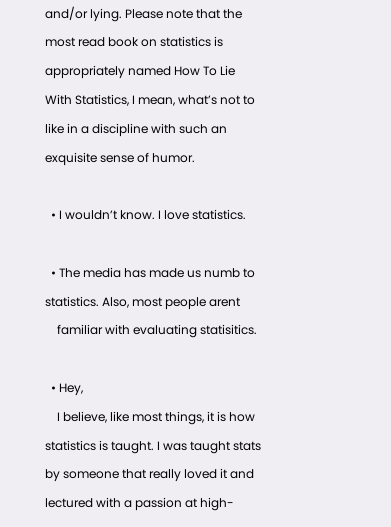and/or lying. Please note that the most read book on statistics is appropriately named How To Lie With Statistics, I mean, what’s not to like in a discipline with such an exquisite sense of humor.

  • I wouldn’t know. I love statistics.

  • The media has made us numb to statistics. Also, most people arent
    familiar with evaluating statisitics.

  • Hey,
    I believe, like most things, it is how statistics is taught. I was taught stats by someone that really loved it and lectured with a passion at high-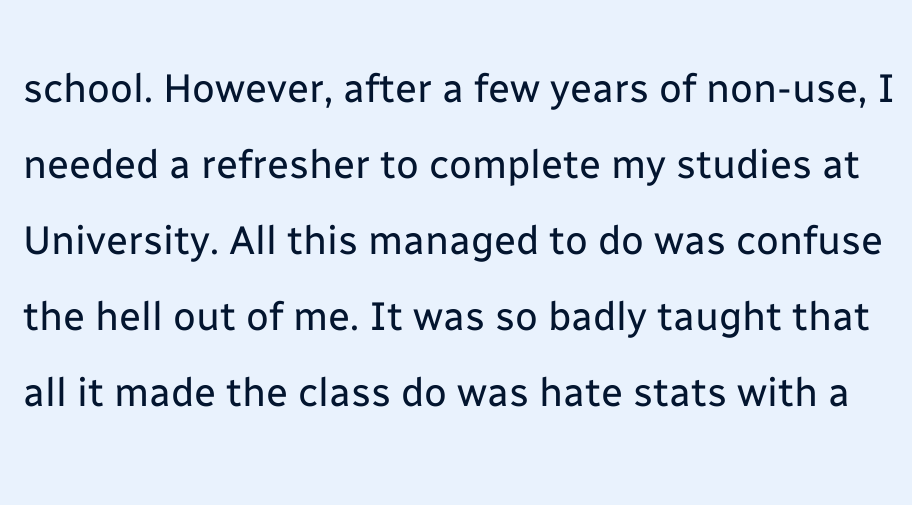school. However, after a few years of non-use, I needed a refresher to complete my studies at University. All this managed to do was confuse the hell out of me. It was so badly taught that all it made the class do was hate stats with a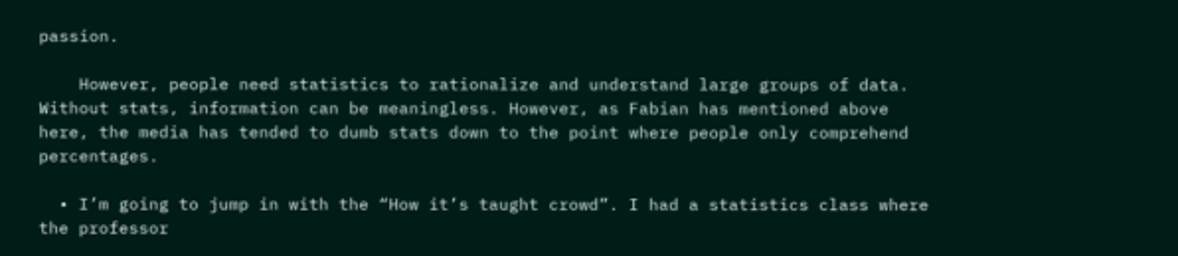passion.

    However, people need statistics to rationalize and understand large groups of data. Without stats, information can be meaningless. However, as Fabian has mentioned above here, the media has tended to dumb stats down to the point where people only comprehend percentages.

  • I’m going to jump in with the “How it’s taught crowd”. I had a statistics class where the professor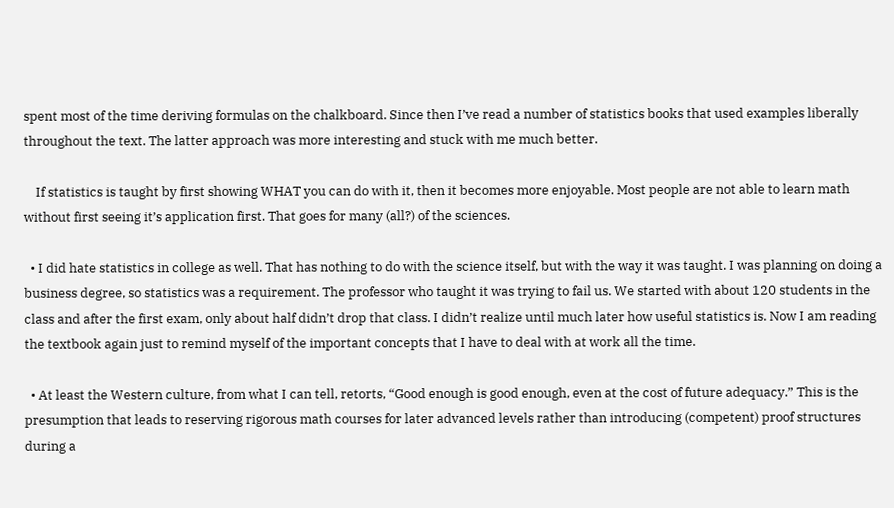spent most of the time deriving formulas on the chalkboard. Since then I’ve read a number of statistics books that used examples liberally throughout the text. The latter approach was more interesting and stuck with me much better.

    If statistics is taught by first showing WHAT you can do with it, then it becomes more enjoyable. Most people are not able to learn math without first seeing it’s application first. That goes for many (all?) of the sciences.

  • I did hate statistics in college as well. That has nothing to do with the science itself, but with the way it was taught. I was planning on doing a business degree, so statistics was a requirement. The professor who taught it was trying to fail us. We started with about 120 students in the class and after the first exam, only about half didn’t drop that class. I didn’t realize until much later how useful statistics is. Now I am reading the textbook again just to remind myself of the important concepts that I have to deal with at work all the time.

  • At least the Western culture, from what I can tell, retorts, “Good enough is good enough, even at the cost of future adequacy.” This is the presumption that leads to reserving rigorous math courses for later advanced levels rather than introducing (competent) proof structures during a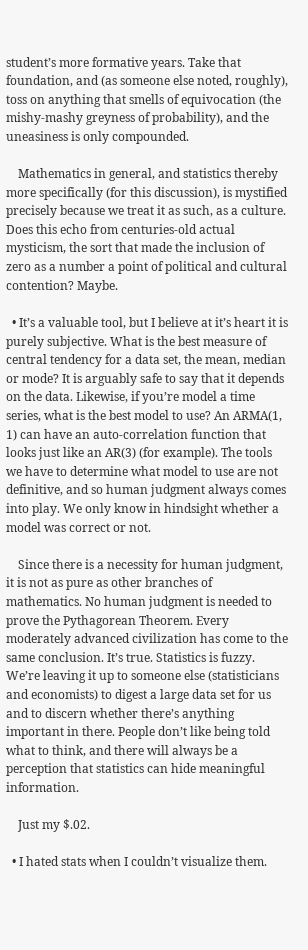student’s more formative years. Take that foundation, and (as someone else noted, roughly), toss on anything that smells of equivocation (the mishy-mashy greyness of probability), and the uneasiness is only compounded.

    Mathematics in general, and statistics thereby more specifically (for this discussion), is mystified precisely because we treat it as such, as a culture. Does this echo from centuries-old actual mysticism, the sort that made the inclusion of zero as a number a point of political and cultural contention? Maybe.

  • It’s a valuable tool, but I believe at it’s heart it is purely subjective. What is the best measure of central tendency for a data set, the mean, median or mode? It is arguably safe to say that it depends on the data. Likewise, if you’re model a time series, what is the best model to use? An ARMA(1, 1) can have an auto-correlation function that looks just like an AR(3) (for example). The tools we have to determine what model to use are not definitive, and so human judgment always comes into play. We only know in hindsight whether a model was correct or not.

    Since there is a necessity for human judgment, it is not as pure as other branches of mathematics. No human judgment is needed to prove the Pythagorean Theorem. Every moderately advanced civilization has come to the same conclusion. It’s true. Statistics is fuzzy. We’re leaving it up to someone else (statisticians and economists) to digest a large data set for us and to discern whether there’s anything important in there. People don’t like being told what to think, and there will always be a perception that statistics can hide meaningful information.

    Just my $.02.

  • I hated stats when I couldn’t visualize them.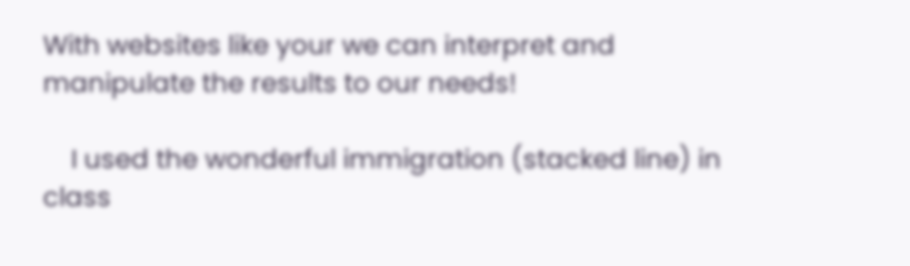With websites like your we can interpret and manipulate the results to our needs!

    I used the wonderful immigration (stacked line) in class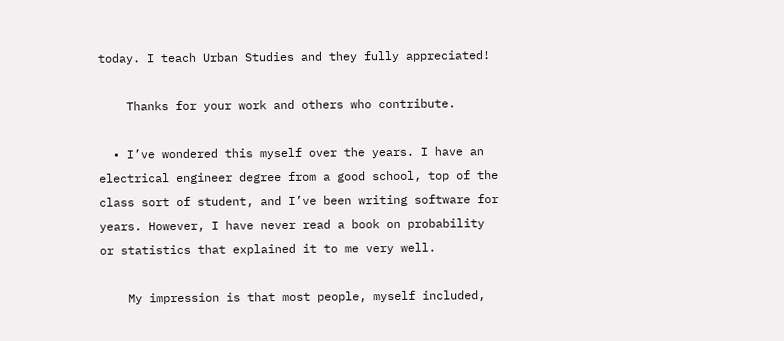today. I teach Urban Studies and they fully appreciated!

    Thanks for your work and others who contribute.

  • I’ve wondered this myself over the years. I have an electrical engineer degree from a good school, top of the class sort of student, and I’ve been writing software for years. However, I have never read a book on probability or statistics that explained it to me very well.

    My impression is that most people, myself included,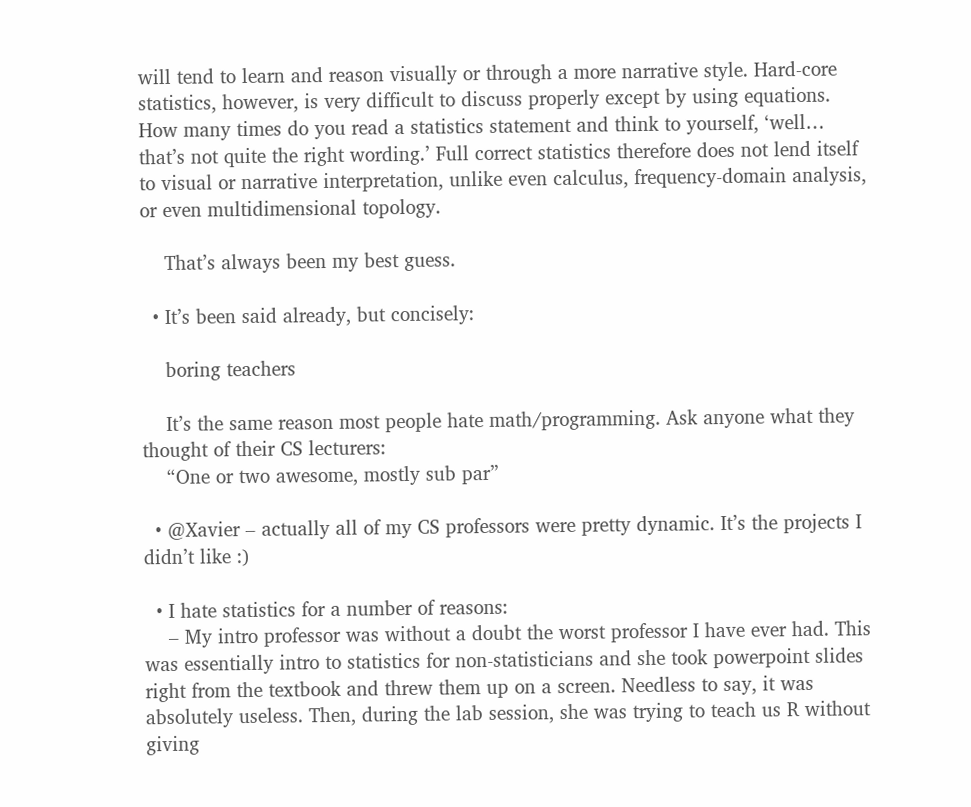will tend to learn and reason visually or through a more narrative style. Hard-core statistics, however, is very difficult to discuss properly except by using equations. How many times do you read a statistics statement and think to yourself, ‘well… that’s not quite the right wording.’ Full correct statistics therefore does not lend itself to visual or narrative interpretation, unlike even calculus, frequency-domain analysis, or even multidimensional topology.

    That’s always been my best guess.

  • It’s been said already, but concisely:

    boring teachers

    It’s the same reason most people hate math/programming. Ask anyone what they thought of their CS lecturers:
    “One or two awesome, mostly sub par”

  • @Xavier – actually all of my CS professors were pretty dynamic. It’s the projects I didn’t like :)

  • I hate statistics for a number of reasons:
    – My intro professor was without a doubt the worst professor I have ever had. This was essentially intro to statistics for non-statisticians and she took powerpoint slides right from the textbook and threw them up on a screen. Needless to say, it was absolutely useless. Then, during the lab session, she was trying to teach us R without giving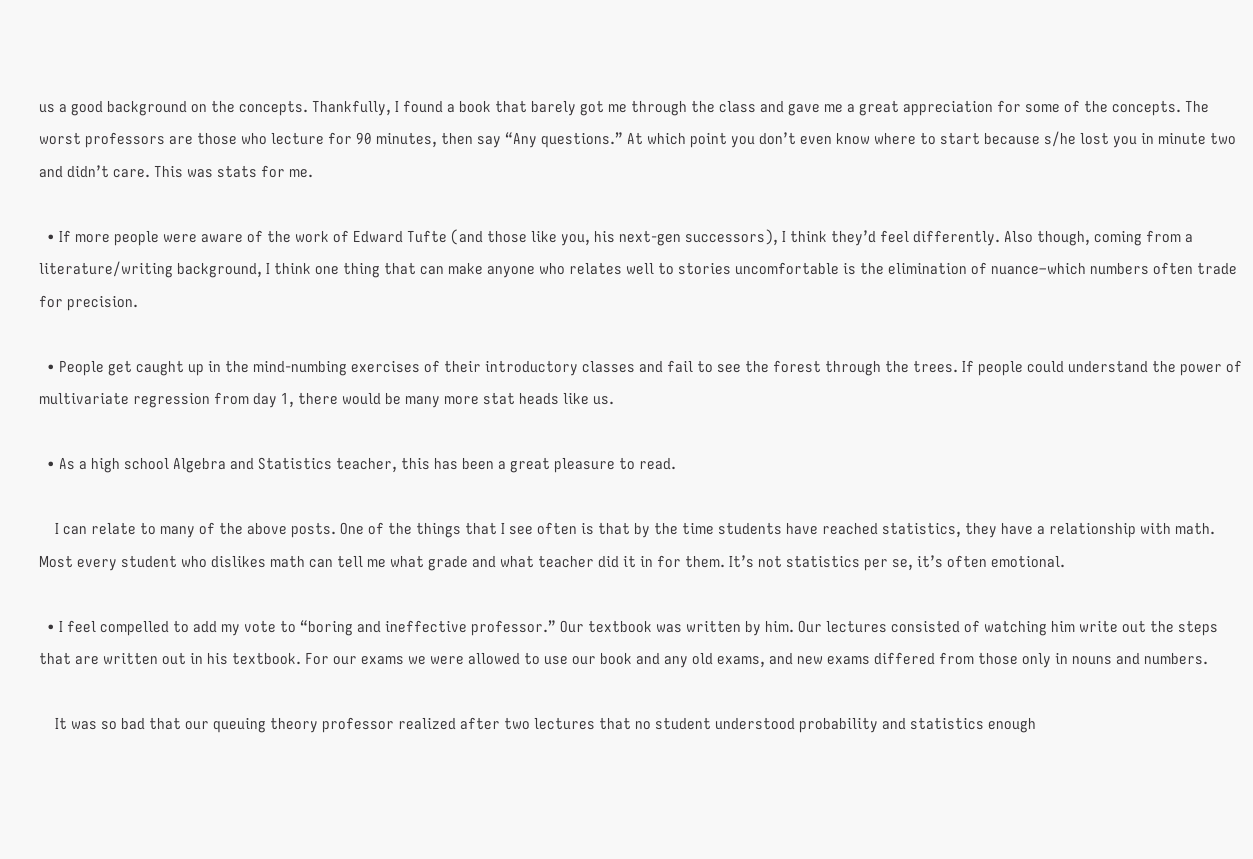us a good background on the concepts. Thankfully, I found a book that barely got me through the class and gave me a great appreciation for some of the concepts. The worst professors are those who lecture for 90 minutes, then say “Any questions.” At which point you don’t even know where to start because s/he lost you in minute two and didn’t care. This was stats for me.

  • If more people were aware of the work of Edward Tufte (and those like you, his next-gen successors), I think they’d feel differently. Also though, coming from a literature/writing background, I think one thing that can make anyone who relates well to stories uncomfortable is the elimination of nuance–which numbers often trade for precision.

  • People get caught up in the mind-numbing exercises of their introductory classes and fail to see the forest through the trees. If people could understand the power of multivariate regression from day 1, there would be many more stat heads like us.

  • As a high school Algebra and Statistics teacher, this has been a great pleasure to read.

    I can relate to many of the above posts. One of the things that I see often is that by the time students have reached statistics, they have a relationship with math. Most every student who dislikes math can tell me what grade and what teacher did it in for them. It’s not statistics per se, it’s often emotional.

  • I feel compelled to add my vote to “boring and ineffective professor.” Our textbook was written by him. Our lectures consisted of watching him write out the steps that are written out in his textbook. For our exams we were allowed to use our book and any old exams, and new exams differed from those only in nouns and numbers.

    It was so bad that our queuing theory professor realized after two lectures that no student understood probability and statistics enough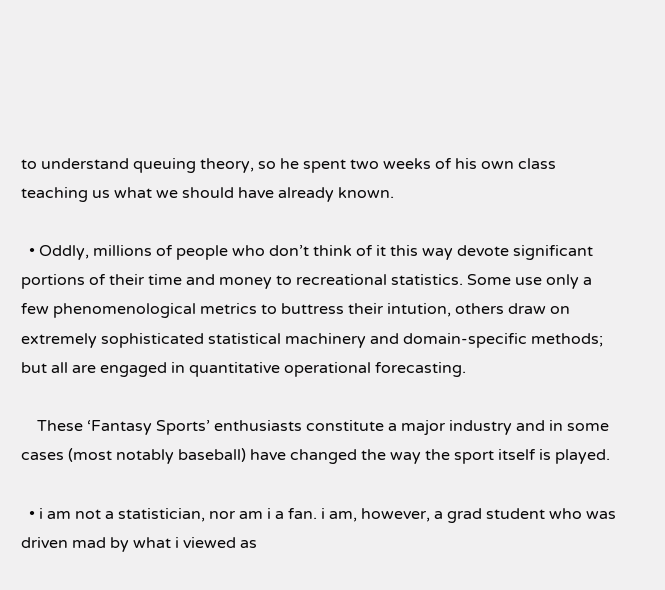to understand queuing theory, so he spent two weeks of his own class teaching us what we should have already known.

  • Oddly, millions of people who don’t think of it this way devote significant portions of their time and money to recreational statistics. Some use only a few phenomenological metrics to buttress their intution, others draw on extremely sophisticated statistical machinery and domain-specific methods; but all are engaged in quantitative operational forecasting.

    These ‘Fantasy Sports’ enthusiasts constitute a major industry and in some cases (most notably baseball) have changed the way the sport itself is played.

  • i am not a statistician, nor am i a fan. i am, however, a grad student who was driven mad by what i viewed as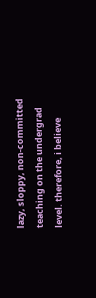lazy, sloppy, non-committed teaching on the undergrad level. therefore, i believe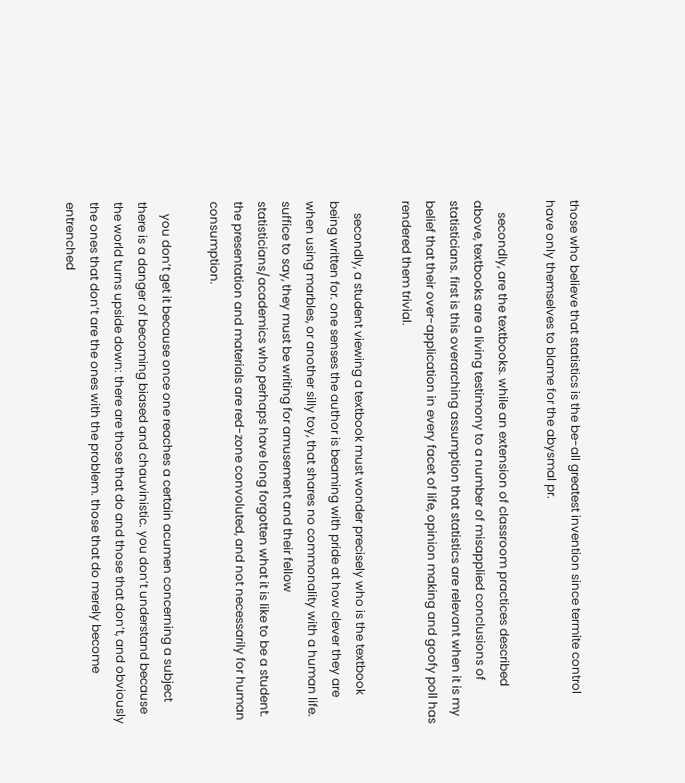those who believe that statistics is the be-all greatest invention since termite control have only themselves to blame for the abysmal pr.

    secondly, are the textbooks. while an extension of classroom practices described above, textbooks are a living testimony to a number of misapplied conclusions of statisticians. first is this overarching assumption that statistics are relevant when it is my belief that their over-application in every facet of life, opinion making and goofy poll has rendered them trivial.

    secondly, a student viewing a textbook must wonder precisely who is the textbook being written for. one senses the author is beaming with pride at how clever they are when using marbles, or another silly toy, that shares no commonality with a human life. suffice to say, they must be writing for amusement and their fellow statisticians/academics who perhaps have long forgotten what it is like to be a student. the presentation and materials are red-zone convoluted, and not necessarily for human consumption.

    you don’t get it because once one reaches a certain acumen concerning a subject there is a danger of becoming biased and chauvinistic. you don’t understand because the world turns upside down: there are those that do and those that don’t, and obviously the ones that don’t are the ones with the problem. those that do merely become entrenched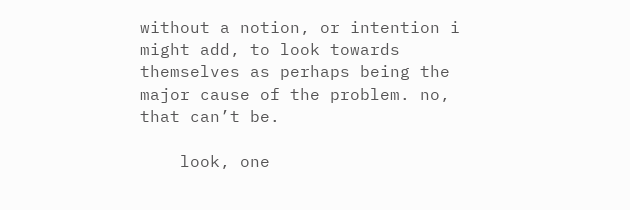without a notion, or intention i might add, to look towards themselves as perhaps being the major cause of the problem. no, that can’t be.

    look, one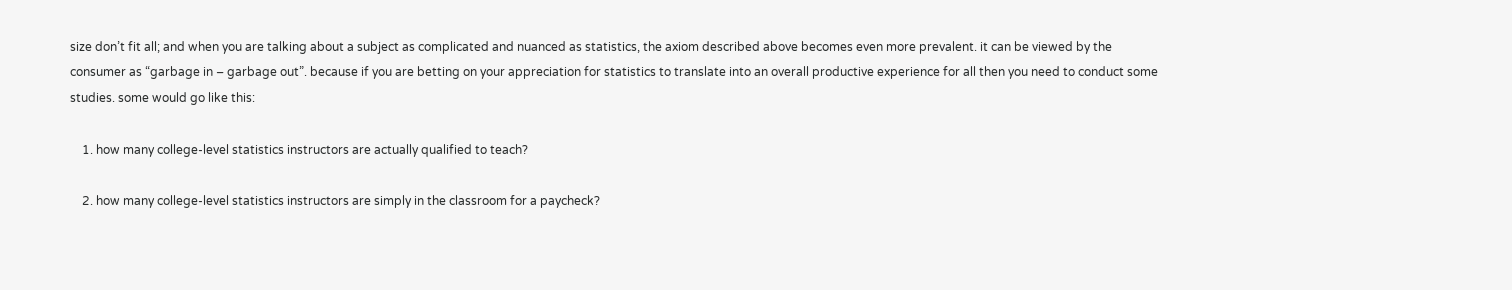size don’t fit all; and when you are talking about a subject as complicated and nuanced as statistics, the axiom described above becomes even more prevalent. it can be viewed by the consumer as “garbage in – garbage out”. because if you are betting on your appreciation for statistics to translate into an overall productive experience for all then you need to conduct some studies. some would go like this:

    1. how many college-level statistics instructors are actually qualified to teach?

    2. how many college-level statistics instructors are simply in the classroom for a paycheck?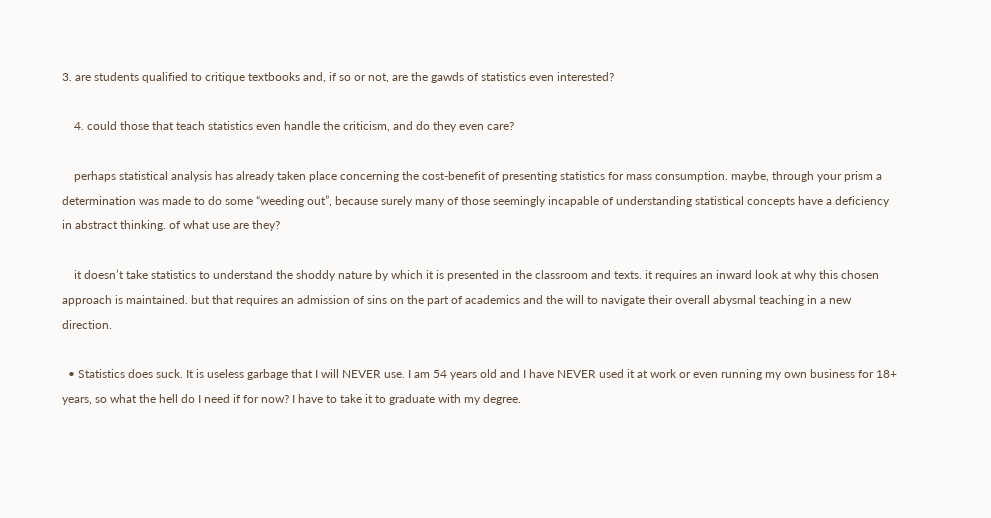3. are students qualified to critique textbooks and, if so or not, are the gawds of statistics even interested?

    4. could those that teach statistics even handle the criticism, and do they even care?

    perhaps statistical analysis has already taken place concerning the cost-benefit of presenting statistics for mass consumption. maybe, through your prism a determination was made to do some “weeding out”, because surely many of those seemingly incapable of understanding statistical concepts have a deficiency in abstract thinking. of what use are they?

    it doesn’t take statistics to understand the shoddy nature by which it is presented in the classroom and texts. it requires an inward look at why this chosen approach is maintained. but that requires an admission of sins on the part of academics and the will to navigate their overall abysmal teaching in a new direction.

  • Statistics does suck. It is useless garbage that I will NEVER use. I am 54 years old and I have NEVER used it at work or even running my own business for 18+ years, so what the hell do I need if for now? I have to take it to graduate with my degree.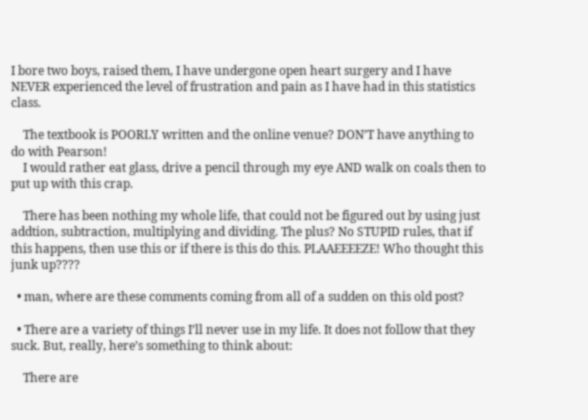I bore two boys, raised them, I have undergone open heart surgery and I have NEVER experienced the level of frustration and pain as I have had in this statistics class.

    The textbook is POORLY written and the online venue? DON’T have anything to do with Pearson!
    I would rather eat glass, drive a pencil through my eye AND walk on coals then to put up with this crap.

    There has been nothing my whole life, that could not be figured out by using just addtion, subtraction, multiplying and dividing. The plus? No STUPID rules, that if this happens, then use this or if there is this do this. PLAAEEEEZE! Who thought this junk up????

  • man, where are these comments coming from all of a sudden on this old post?

  • There are a variety of things I’ll never use in my life. It does not follow that they suck. But, really, here’s something to think about:

    There are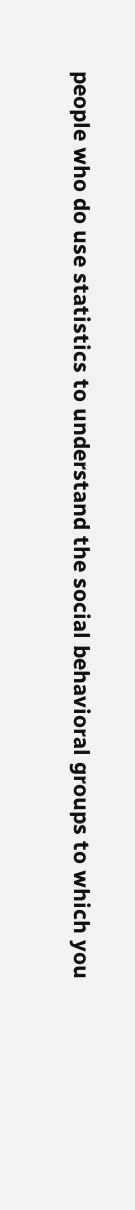people who do use statistics to understand the social behavioral groups to which you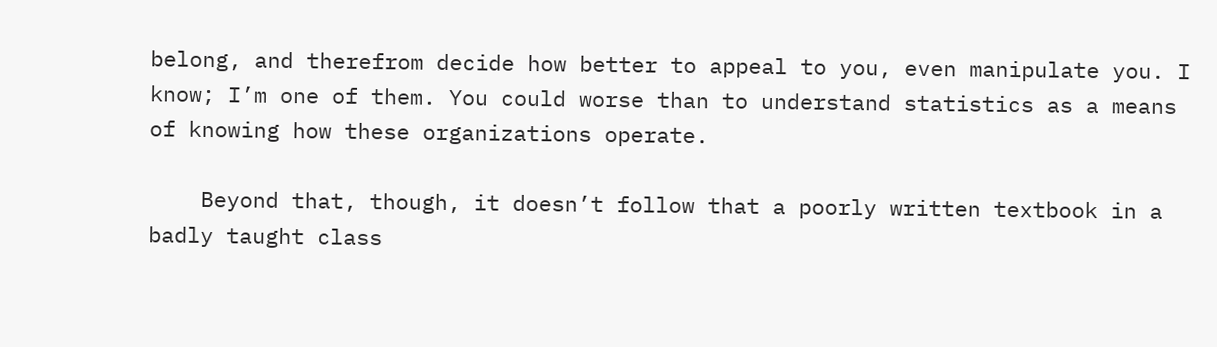belong, and therefrom decide how better to appeal to you, even manipulate you. I know; I’m one of them. You could worse than to understand statistics as a means of knowing how these organizations operate.

    Beyond that, though, it doesn’t follow that a poorly written textbook in a badly taught class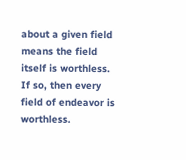about a given field means the field itself is worthless. If so, then every field of endeavor is worthless.